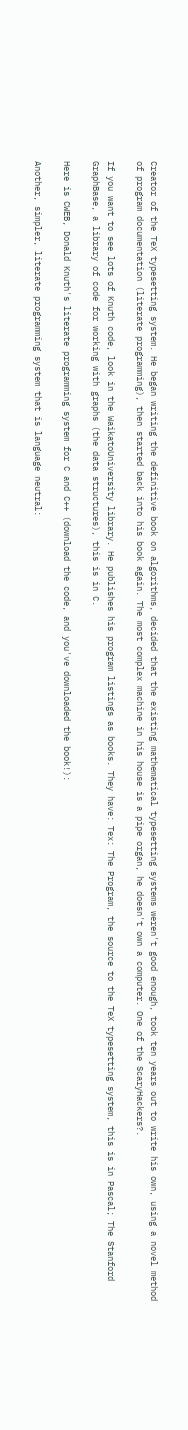Creator of the TeX typesetting system. He began writing the definitive book on algorithms, decided that the existing mathematical typesetting systems weren't good enough, took ten years out to write his own, using a novel method of program documentation (literate programming), then started back into his book again. The most complex machine in his house is a pipe organ, he doesn't own a computer. One of the ScaryHackers?.

If you want to see lots of Knuth code, look in the WaikatoUniversity library. He publishes his program listings as books. They have: Tex: The Program, the source to the TeX typesetting system, this is in Pascal; The Stanford GraphBase, a library of code for working with graphs (the data structures), this is in C.

Here is CWEB, Donald Knuth's literate programming system for C and C++ (download the code, and you've downloaded the book!):

Another, simpler, literate programming system that is language neutral: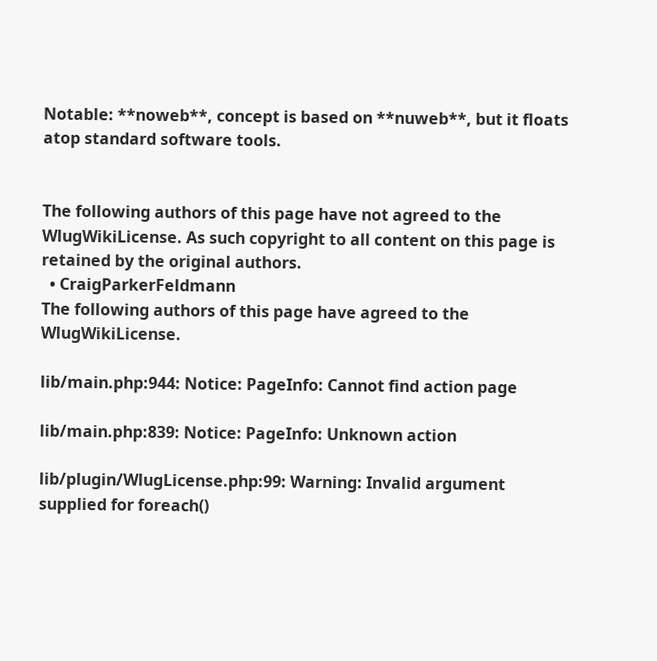Notable: **noweb**, concept is based on **nuweb**, but it floats atop standard software tools.


The following authors of this page have not agreed to the WlugWikiLicense. As such copyright to all content on this page is retained by the original authors.
  • CraigParkerFeldmann
The following authors of this page have agreed to the WlugWikiLicense.

lib/main.php:944: Notice: PageInfo: Cannot find action page

lib/main.php:839: Notice: PageInfo: Unknown action

lib/plugin/WlugLicense.php:99: Warning: Invalid argument supplied for foreach()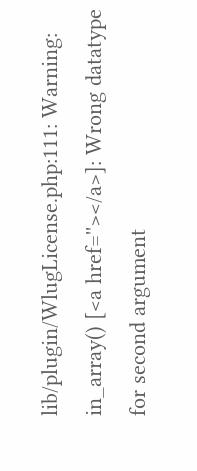lib/plugin/WlugLicense.php:111: Warning: in_array() [<a href=''></a>]: Wrong datatype for second argument